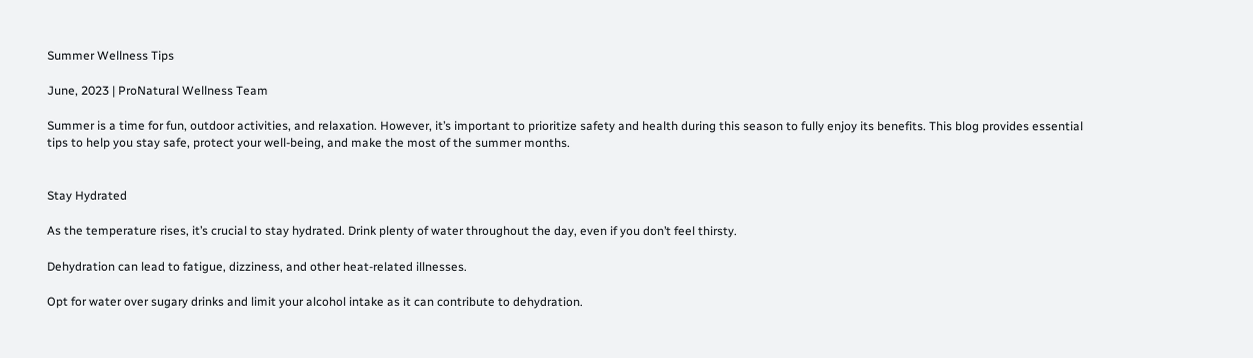Summer Wellness Tips

June, 2023 | ProNatural Wellness Team

Summer is a time for fun, outdoor activities, and relaxation. However, it’s important to prioritize safety and health during this season to fully enjoy its benefits. This blog provides essential tips to help you stay safe, protect your well-being, and make the most of the summer months.


Stay Hydrated

As the temperature rises, it’s crucial to stay hydrated. Drink plenty of water throughout the day, even if you don’t feel thirsty.

Dehydration can lead to fatigue, dizziness, and other heat-related illnesses.

Opt for water over sugary drinks and limit your alcohol intake as it can contribute to dehydration.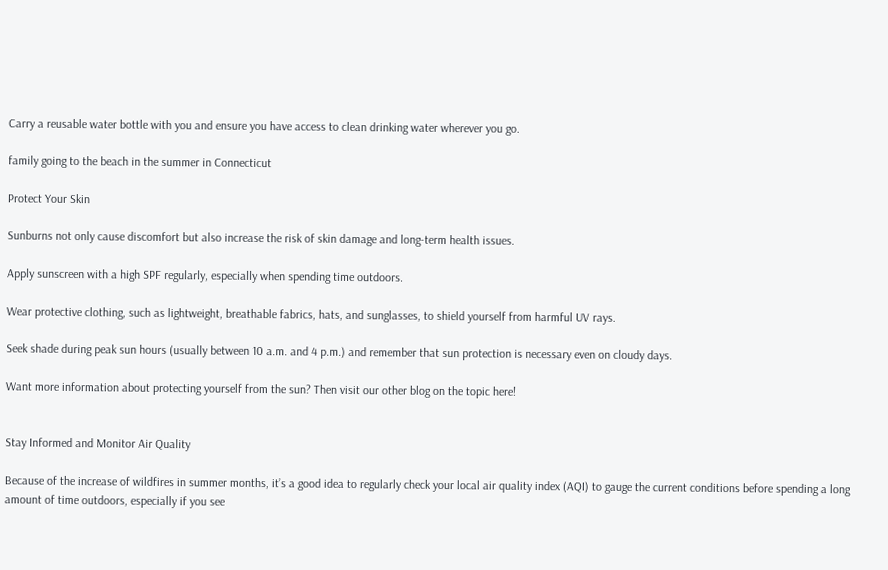Carry a reusable water bottle with you and ensure you have access to clean drinking water wherever you go.

family going to the beach in the summer in Connecticut

Protect Your Skin

Sunburns not only cause discomfort but also increase the risk of skin damage and long-term health issues.

Apply sunscreen with a high SPF regularly, especially when spending time outdoors.

Wear protective clothing, such as lightweight, breathable fabrics, hats, and sunglasses, to shield yourself from harmful UV rays.

Seek shade during peak sun hours (usually between 10 a.m. and 4 p.m.) and remember that sun protection is necessary even on cloudy days.

Want more information about protecting yourself from the sun? Then visit our other blog on the topic here!


Stay Informed and Monitor Air Quality

Because of the increase of wildfires in summer months, it’s a good idea to regularly check your local air quality index (AQI) to gauge the current conditions before spending a long amount of time outdoors, especially if you see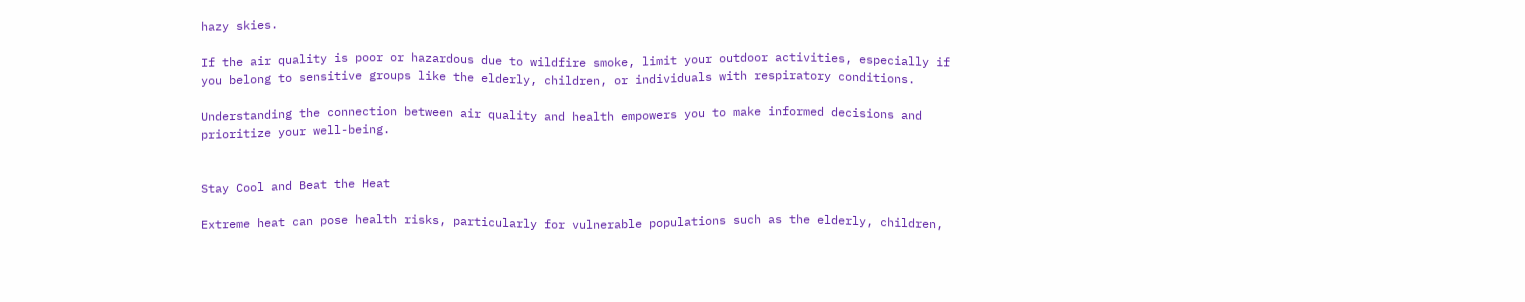hazy skies.

If the air quality is poor or hazardous due to wildfire smoke, limit your outdoor activities, especially if you belong to sensitive groups like the elderly, children, or individuals with respiratory conditions.

Understanding the connection between air quality and health empowers you to make informed decisions and prioritize your well-being.


Stay Cool and Beat the Heat

Extreme heat can pose health risks, particularly for vulnerable populations such as the elderly, children,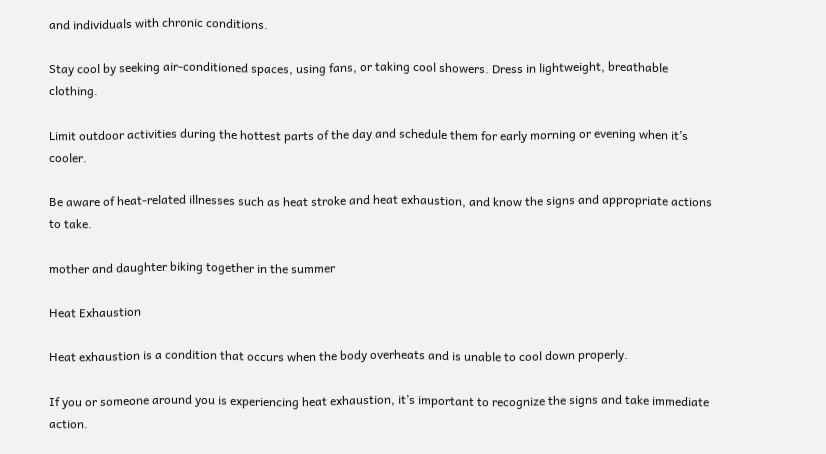and individuals with chronic conditions.

Stay cool by seeking air-conditioned spaces, using fans, or taking cool showers. Dress in lightweight, breathable clothing.

Limit outdoor activities during the hottest parts of the day and schedule them for early morning or evening when it’s cooler.

Be aware of heat-related illnesses such as heat stroke and heat exhaustion, and know the signs and appropriate actions to take.

mother and daughter biking together in the summer

Heat Exhaustion

Heat exhaustion is a condition that occurs when the body overheats and is unable to cool down properly.

If you or someone around you is experiencing heat exhaustion, it’s important to recognize the signs and take immediate action.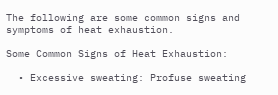The following are some common signs and symptoms of heat exhaustion.

Some Common Signs of Heat Exhaustion:

  • Excessive sweating: Profuse sweating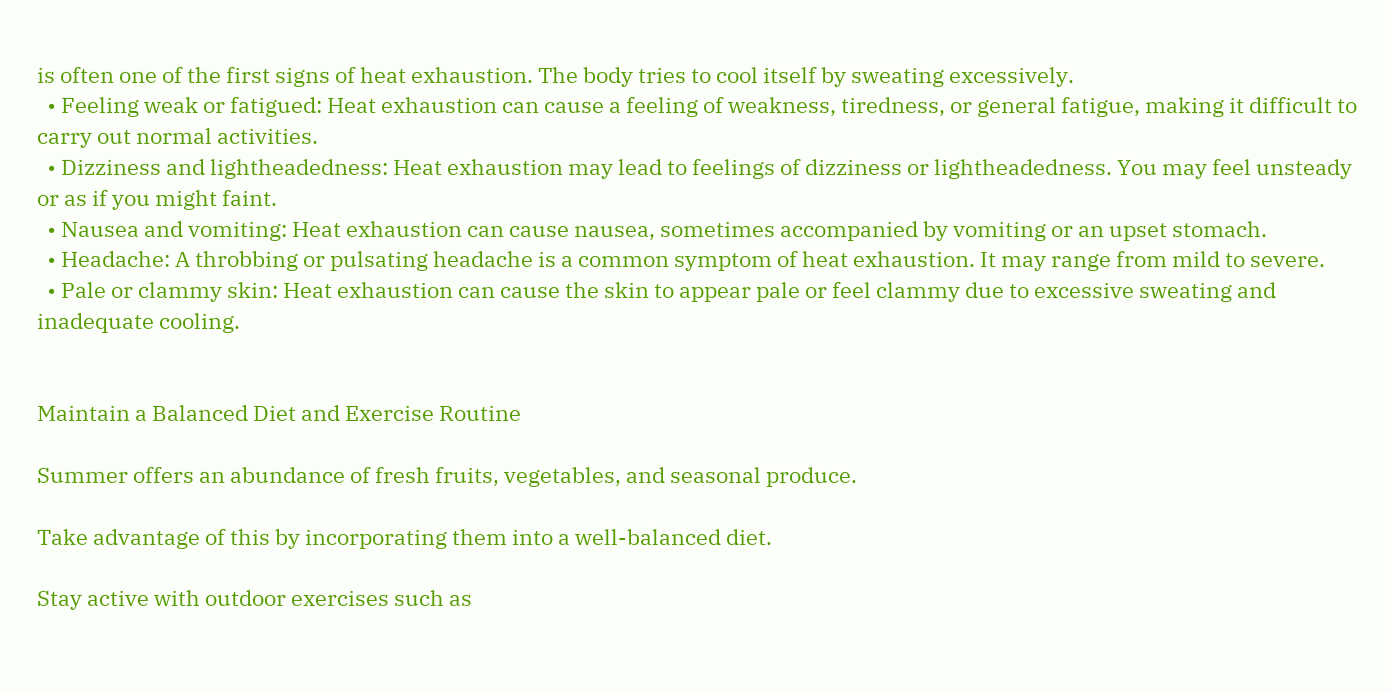is often one of the first signs of heat exhaustion. The body tries to cool itself by sweating excessively.
  • Feeling weak or fatigued: Heat exhaustion can cause a feeling of weakness, tiredness, or general fatigue, making it difficult to carry out normal activities.
  • Dizziness and lightheadedness: Heat exhaustion may lead to feelings of dizziness or lightheadedness. You may feel unsteady or as if you might faint.
  • Nausea and vomiting: Heat exhaustion can cause nausea, sometimes accompanied by vomiting or an upset stomach.
  • Headache: A throbbing or pulsating headache is a common symptom of heat exhaustion. It may range from mild to severe.
  • Pale or clammy skin: Heat exhaustion can cause the skin to appear pale or feel clammy due to excessive sweating and inadequate cooling.


Maintain a Balanced Diet and Exercise Routine

Summer offers an abundance of fresh fruits, vegetables, and seasonal produce.

Take advantage of this by incorporating them into a well-balanced diet.

Stay active with outdoor exercises such as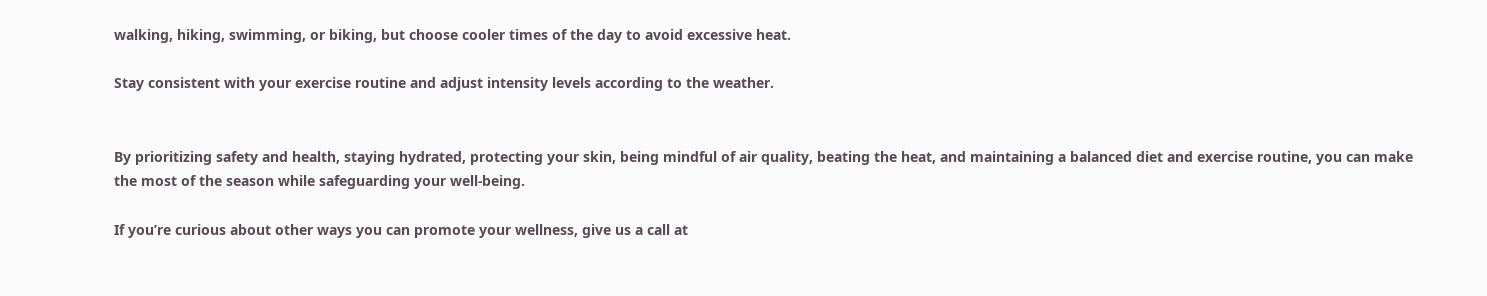walking, hiking, swimming, or biking, but choose cooler times of the day to avoid excessive heat.

Stay consistent with your exercise routine and adjust intensity levels according to the weather.


By prioritizing safety and health, staying hydrated, protecting your skin, being mindful of air quality, beating the heat, and maintaining a balanced diet and exercise routine, you can make the most of the season while safeguarding your well-being.

If you’re curious about other ways you can promote your wellness, give us a call at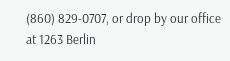(860) 829-0707, or drop by our office at 1263 Berlin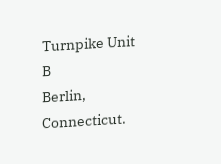Turnpike Unit B
Berlin, Connecticut.